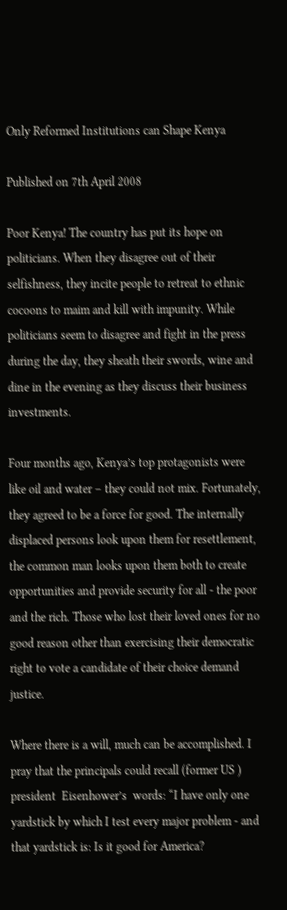Only Reformed Institutions can Shape Kenya

Published on 7th April 2008

Poor Kenya! The country has put its hope on politicians. When they disagree out of their selfishness, they incite people to retreat to ethnic cocoons to maim and kill with impunity. While politicians seem to disagree and fight in the press during the day, they sheath their swords, wine and dine in the evening as they discuss their business investments.

Four months ago, Kenya’s top protagonists were like oil and water – they could not mix. Fortunately, they agreed to be a force for good. The internally displaced persons look upon them for resettlement, the common man looks upon them both to create opportunities and provide security for all - the poor and the rich. Those who lost their loved ones for no good reason other than exercising their democratic right to vote a candidate of their choice demand justice.

Where there is a will, much can be accomplished. I pray that the principals could recall (former US ) president  Eisenhower’s  words: “I have only one yardstick by which I test every major problem - and that yardstick is: Is it good for America?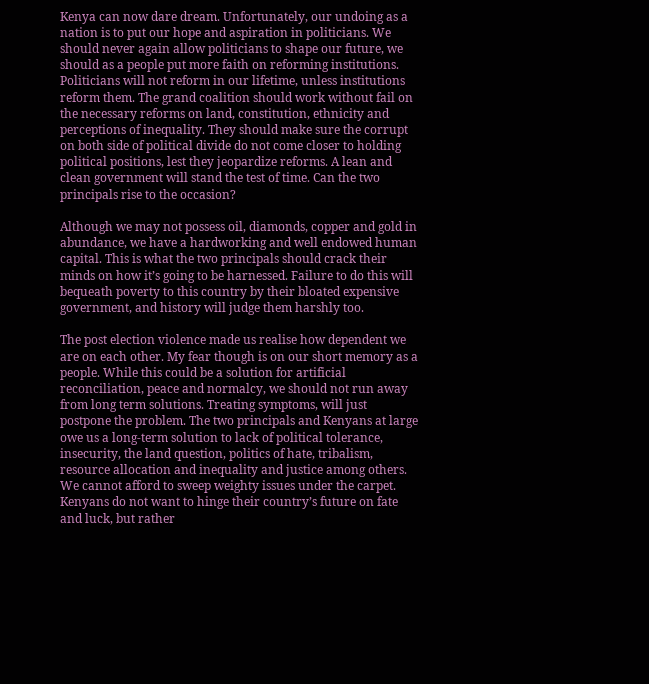Kenya can now dare dream. Unfortunately, our undoing as a nation is to put our hope and aspiration in politicians. We should never again allow politicians to shape our future, we should as a people put more faith on reforming institutions. Politicians will not reform in our lifetime, unless institutions reform them. The grand coalition should work without fail on the necessary reforms on land, constitution, ethnicity and perceptions of inequality. They should make sure the corrupt on both side of political divide do not come closer to holding political positions, lest they jeopardize reforms. A lean and clean government will stand the test of time. Can the two principals rise to the occasion?

Although we may not possess oil, diamonds, copper and gold in abundance, we have a hardworking and well endowed human capital. This is what the two principals should crack their minds on how it’s going to be harnessed. Failure to do this will bequeath poverty to this country by their bloated expensive government, and history will judge them harshly too.

The post election violence made us realise how dependent we are on each other. My fear though is on our short memory as a people. While this could be a solution for artificial reconciliation, peace and normalcy, we should not run away from long term solutions. Treating symptoms, will just postpone the problem. The two principals and Kenyans at large owe us a long-term solution to lack of political tolerance, insecurity, the land question, politics of hate, tribalism, resource allocation and inequality and justice among others. We cannot afford to sweep weighty issues under the carpet.  Kenyans do not want to hinge their country’s future on fate and luck, but rather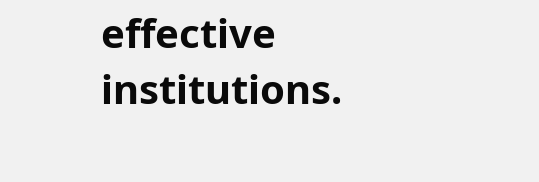effective institutions.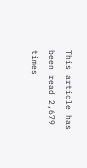This article has been read 2,679 times